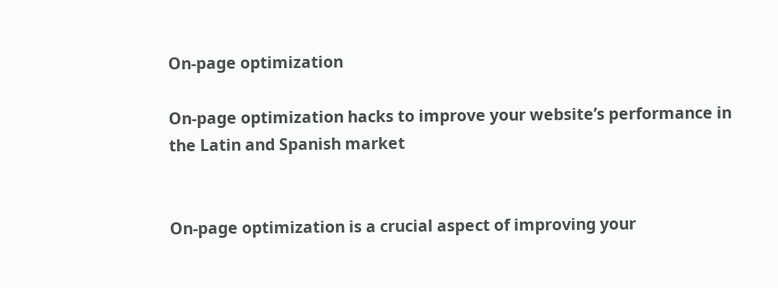On-page optimization

On-page optimization hacks to improve your website’s performance in the Latin and Spanish market


On-page optimization is a crucial aspect of improving your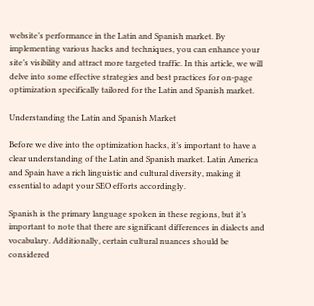website’s performance in the Latin and Spanish market. By implementing various hacks and techniques, you can enhance your site’s visibility and attract more targeted traffic. In this article, we will delve into some effective strategies and best practices for on-page optimization specifically tailored for the Latin and Spanish market.

Understanding the Latin and Spanish Market

Before we dive into the optimization hacks, it’s important to have a clear understanding of the Latin and Spanish market. Latin America and Spain have a rich linguistic and cultural diversity, making it essential to adapt your SEO efforts accordingly.

Spanish is the primary language spoken in these regions, but it’s important to note that there are significant differences in dialects and vocabulary. Additionally, certain cultural nuances should be considered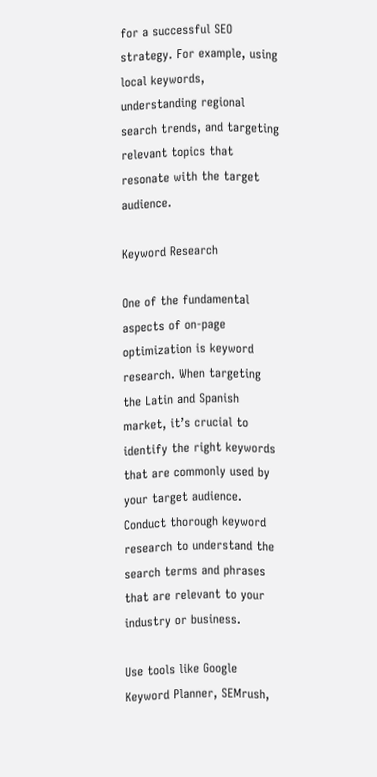for a successful SEO strategy. For example, using local keywords, understanding regional search trends, and targeting relevant topics that resonate with the target audience.

Keyword Research

One of the fundamental aspects of on-page optimization is keyword research. When targeting the Latin and Spanish market, it’s crucial to identify the right keywords that are commonly used by your target audience. Conduct thorough keyword research to understand the search terms and phrases that are relevant to your industry or business.

Use tools like Google Keyword Planner, SEMrush,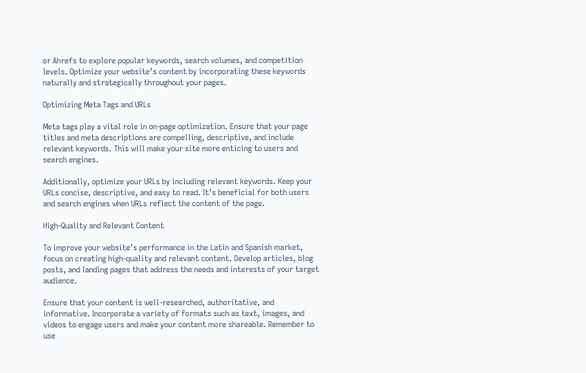or Ahrefs to explore popular keywords, search volumes, and competition levels. Optimize your website’s content by incorporating these keywords naturally and strategically throughout your pages.

Optimizing Meta Tags and URLs

Meta tags play a vital role in on-page optimization. Ensure that your page titles and meta descriptions are compelling, descriptive, and include relevant keywords. This will make your site more enticing to users and search engines.

Additionally, optimize your URLs by including relevant keywords. Keep your URLs concise, descriptive, and easy to read. It’s beneficial for both users and search engines when URLs reflect the content of the page.

High-Quality and Relevant Content

To improve your website’s performance in the Latin and Spanish market, focus on creating high-quality and relevant content. Develop articles, blog posts, and landing pages that address the needs and interests of your target audience.

Ensure that your content is well-researched, authoritative, and informative. Incorporate a variety of formats such as text, images, and videos to engage users and make your content more shareable. Remember to use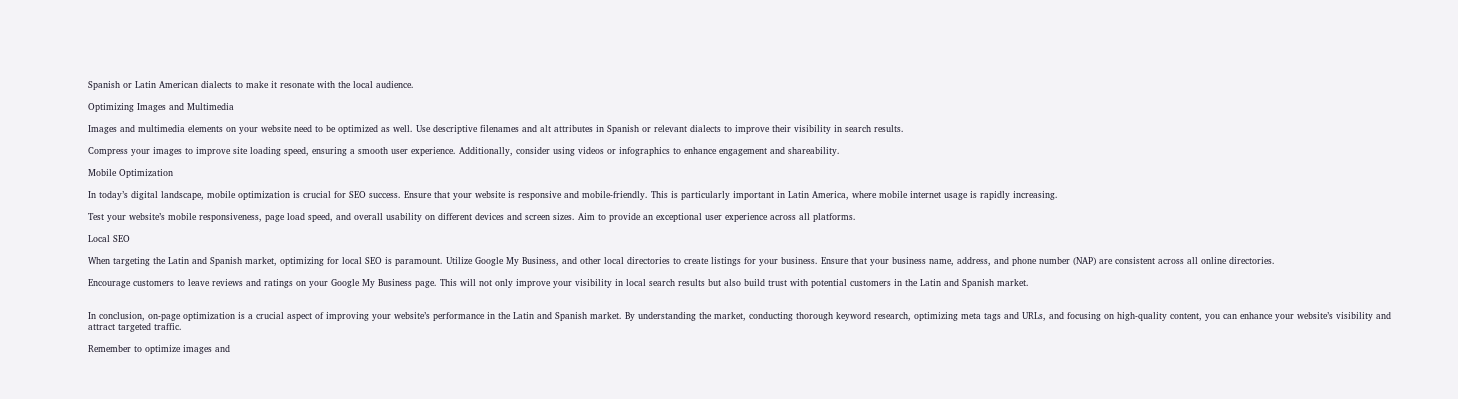Spanish or Latin American dialects to make it resonate with the local audience.

Optimizing Images and Multimedia

Images and multimedia elements on your website need to be optimized as well. Use descriptive filenames and alt attributes in Spanish or relevant dialects to improve their visibility in search results.

Compress your images to improve site loading speed, ensuring a smooth user experience. Additionally, consider using videos or infographics to enhance engagement and shareability.

Mobile Optimization

In today’s digital landscape, mobile optimization is crucial for SEO success. Ensure that your website is responsive and mobile-friendly. This is particularly important in Latin America, where mobile internet usage is rapidly increasing.

Test your website’s mobile responsiveness, page load speed, and overall usability on different devices and screen sizes. Aim to provide an exceptional user experience across all platforms.

Local SEO

When targeting the Latin and Spanish market, optimizing for local SEO is paramount. Utilize Google My Business, and other local directories to create listings for your business. Ensure that your business name, address, and phone number (NAP) are consistent across all online directories.

Encourage customers to leave reviews and ratings on your Google My Business page. This will not only improve your visibility in local search results but also build trust with potential customers in the Latin and Spanish market.


In conclusion, on-page optimization is a crucial aspect of improving your website’s performance in the Latin and Spanish market. By understanding the market, conducting thorough keyword research, optimizing meta tags and URLs, and focusing on high-quality content, you can enhance your website’s visibility and attract targeted traffic.

Remember to optimize images and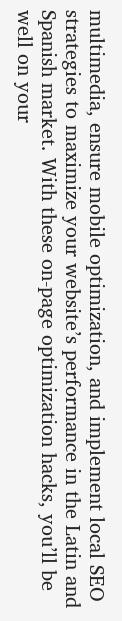multimedia, ensure mobile optimization, and implement local SEO strategies to maximize your website’s performance in the Latin and Spanish market. With these on-page optimization hacks, you’ll be well on your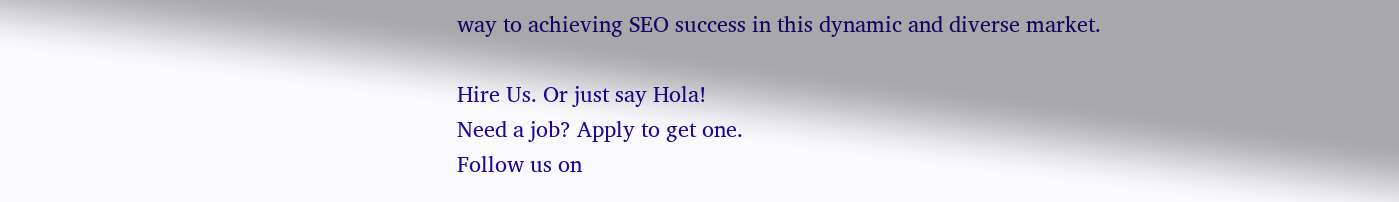way to achieving SEO success in this dynamic and diverse market.

Hire Us. Or just say Hola!
Need a job? Apply to get one.
Follow us on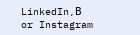LinkedIn,Β
or Instagram